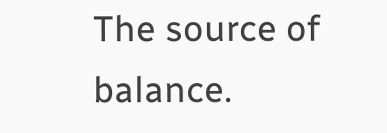The source of balance.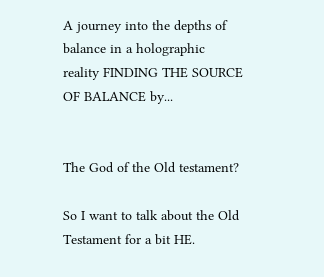A journey into the depths of balance in a holographic reality FINDING THE SOURCE OF BALANCE by...


The God of the Old testament?

So I want to talk about the Old Testament for a bit HE.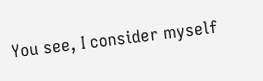You see, I consider myself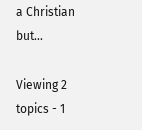a Christian but...

Viewing 2 topics - 1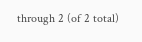through 2 (of 2 total)